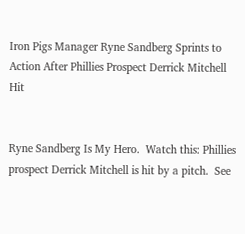Iron Pigs Manager Ryne Sandberg Sprints to Action After Phillies Prospect Derrick Mitchell Hit


Ryne Sandberg Is My Hero.  Watch this: Phillies prospect Derrick Mitchell is hit by a pitch.  See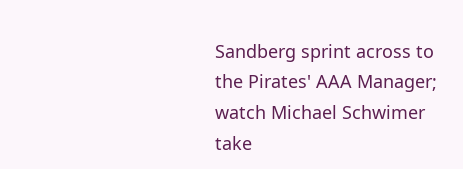Sandberg sprint across to the Pirates' AAA Manager; watch Michael Schwimer take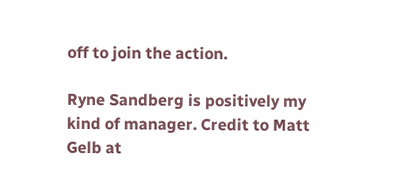off to join the action.

Ryne Sandberg is positively my kind of manager. Credit to Matt Gelb at